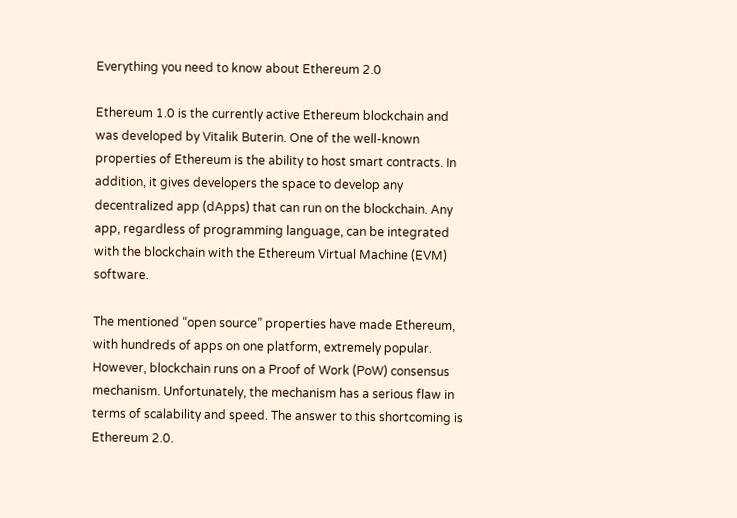Everything you need to know about Ethereum 2.0

Ethereum 1.0 is the currently active Ethereum blockchain and was developed by Vitalik Buterin. One of the well-known properties of Ethereum is the ability to host smart contracts. In addition, it gives developers the space to develop any decentralized app (dApps) that can run on the blockchain. Any app, regardless of programming language, can be integrated with the blockchain with the Ethereum Virtual Machine (EVM) software.

The mentioned “open source” properties have made Ethereum, with hundreds of apps on one platform, extremely popular. However, blockchain runs on a Proof of Work (PoW) consensus mechanism. Unfortunately, the mechanism has a serious flaw in terms of scalability and speed. The answer to this shortcoming is Ethereum 2.0.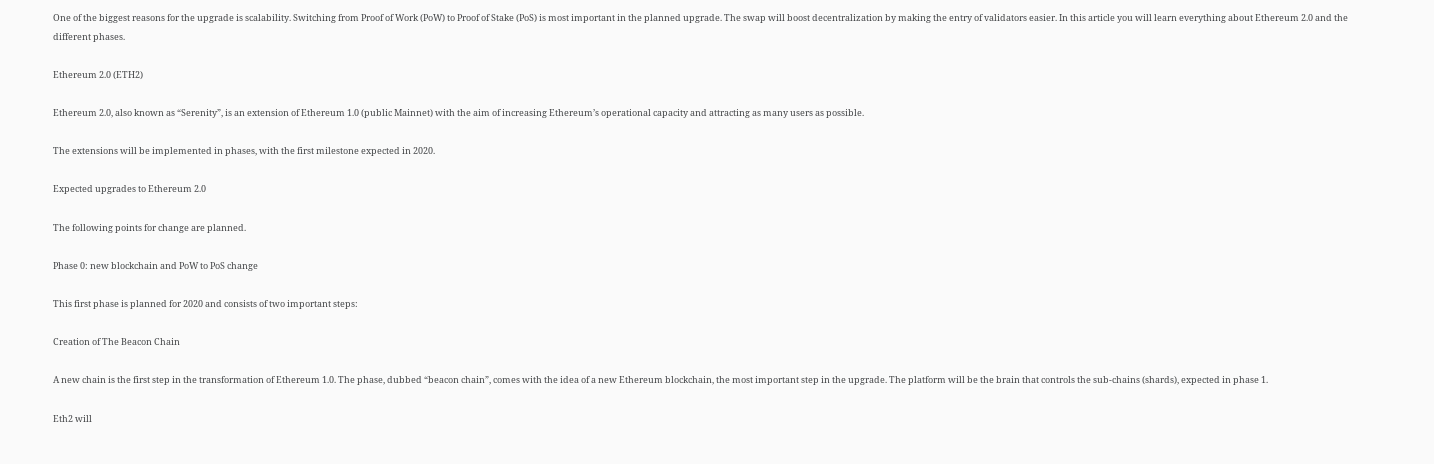One of the biggest reasons for the upgrade is scalability. Switching from Proof of Work (PoW) to Proof of Stake (PoS) is most important in the planned upgrade. The swap will boost decentralization by making the entry of validators easier. In this article you will learn everything about Ethereum 2.0 and the different phases.

Ethereum 2.0 (ETH2)

Ethereum 2.0, also known as “Serenity”, is an extension of Ethereum 1.0 (public Mainnet) with the aim of increasing Ethereum’s operational capacity and attracting as many users as possible.

The extensions will be implemented in phases, with the first milestone expected in 2020.

Expected upgrades to Ethereum 2.0

The following points for change are planned.

Phase 0: new blockchain and PoW to PoS change

This first phase is planned for 2020 and consists of two important steps:

Creation of The Beacon Chain

A new chain is the first step in the transformation of Ethereum 1.0. The phase, dubbed “beacon chain”, comes with the idea of a new Ethereum blockchain, the most important step in the upgrade. The platform will be the brain that controls the sub-chains (shards), expected in phase 1.

Eth2 will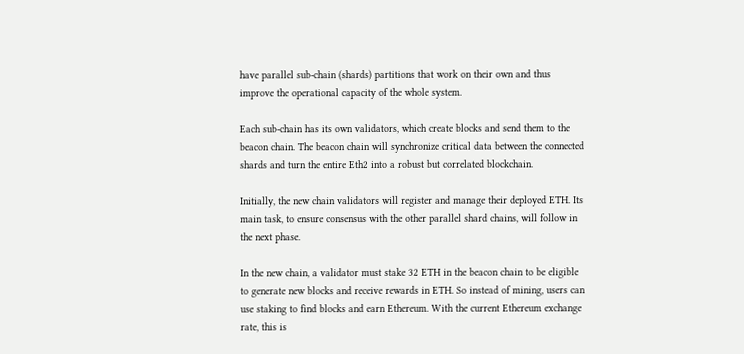have parallel sub-chain (shards) partitions that work on their own and thus improve the operational capacity of the whole system.

Each sub-chain has its own validators, which create blocks and send them to the beacon chain. The beacon chain will synchronize critical data between the connected shards and turn the entire Eth2 into a robust but correlated blockchain.

Initially, the new chain validators will register and manage their deployed ETH. Its main task, to ensure consensus with the other parallel shard chains, will follow in the next phase.

In the new chain, a validator must stake 32 ETH in the beacon chain to be eligible to generate new blocks and receive rewards in ETH. So instead of mining, users can use staking to find blocks and earn Ethereum. With the current Ethereum exchange rate, this is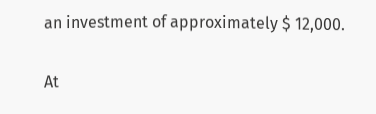an investment of approximately $ 12,000.

At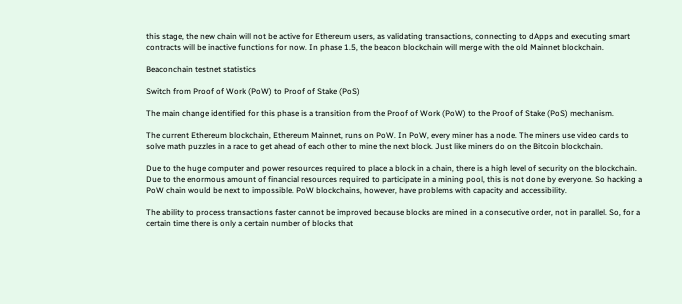this stage, the new chain will not be active for Ethereum users, as validating transactions, connecting to dApps and executing smart contracts will be inactive functions for now. In phase 1.5, the beacon blockchain will merge with the old Mainnet blockchain.

Beaconchain testnet statistics

Switch from Proof of Work (PoW) to Proof of Stake (PoS)

The main change identified for this phase is a transition from the Proof of Work (PoW) to the Proof of Stake (PoS) mechanism.

The current Ethereum blockchain, Ethereum Mainnet, runs on PoW. In PoW, every miner has a node. The miners use video cards to solve math puzzles in a race to get ahead of each other to mine the next block. Just like miners do on the Bitcoin blockchain.

Due to the huge computer and power resources required to place a block in a chain, there is a high level of security on the blockchain. Due to the enormous amount of financial resources required to participate in a mining pool, this is not done by everyone. So hacking a PoW chain would be next to impossible. PoW blockchains, however, have problems with capacity and accessibility.

The ability to process transactions faster cannot be improved because blocks are mined in a consecutive order, not in parallel. So, for a certain time there is only a certain number of blocks that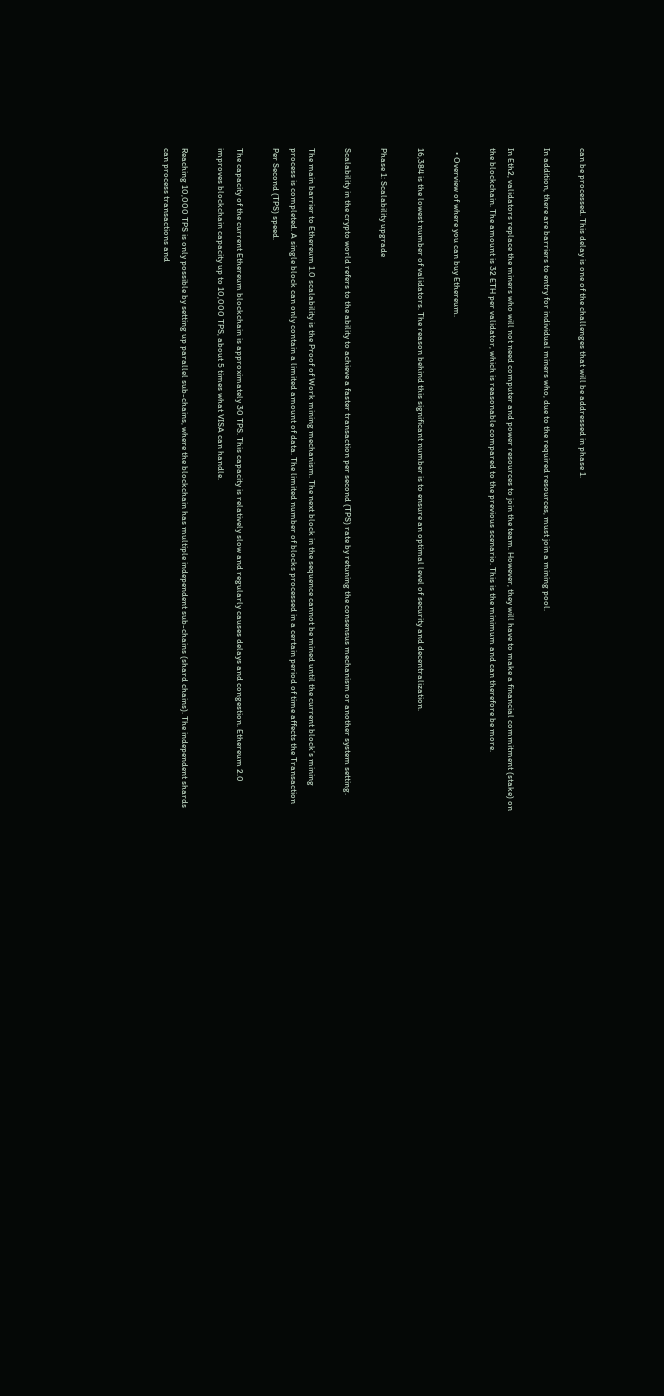can be processed. This delay is one of the challenges that will be addressed in phase 1.

In addition, there are barriers to entry for individual miners who, due to the required resources, must join a mining pool.

In Eth2, validators replace the miners who will not need computer and power resources to join the team. However, they will have to make a financial commitment (stake) on the blockchain. The amount is 32 ETH per validator, which is reasonable compared to the previous scenario. This is the minimum and can therefore be more.

  • Overview of where you can buy Ethereum.

16,384 is the lowest number of validators. The reason behind this significant number is to ensure an optimal level of security and decentralization.

Phase 1: Scalability upgrade

Scalability in the crypto world refers to the ability to achieve a faster transaction per second (TPS) rate by retuning the consensus mechanism or another system setting.

The main barrier to Ethereum 1.0 scalability is the Proof of Work mining mechanism. The next block in the sequence cannot be mined until the current block’s mining process is completed. A single block can only contain a limited amount of data. The limited number of blocks processed in a certain period of time affects the Transaction Per Second (TPS) speed.

The capacity of the current Ethereum blockchain is approximately 30 TPS. This capacity is relatively slow and regularly causes delays and congestion. Ethereum 2.0 improves blockchain capacity up to 10,000 TPS, about 5 times what VISA can handle.

Reaching 10,000 TPS is only possible by setting up parallel sub-chains, where the blockchain has multiple independent sub-chains (shard chains). The independent shards can process transactions and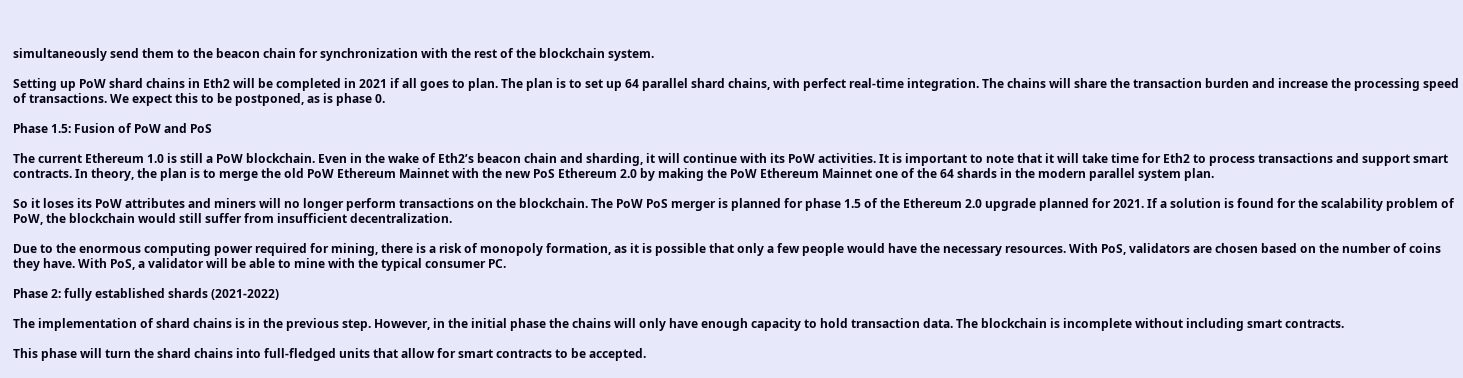simultaneously send them to the beacon chain for synchronization with the rest of the blockchain system.

Setting up PoW shard chains in Eth2 will be completed in 2021 if all goes to plan. The plan is to set up 64 parallel shard chains, with perfect real-time integration. The chains will share the transaction burden and increase the processing speed of transactions. We expect this to be postponed, as is phase 0.

Phase 1.5: Fusion of PoW and PoS

The current Ethereum 1.0 is still a PoW blockchain. Even in the wake of Eth2’s beacon chain and sharding, it will continue with its PoW activities. It is important to note that it will take time for Eth2 to process transactions and support smart contracts. In theory, the plan is to merge the old PoW Ethereum Mainnet with the new PoS Ethereum 2.0 by making the PoW Ethereum Mainnet one of the 64 shards in the modern parallel system plan.

So it loses its PoW attributes and miners will no longer perform transactions on the blockchain. The PoW PoS merger is planned for phase 1.5 of the Ethereum 2.0 upgrade planned for 2021. If a solution is found for the scalability problem of PoW, the blockchain would still suffer from insufficient decentralization.

Due to the enormous computing power required for mining, there is a risk of monopoly formation, as it is possible that only a few people would have the necessary resources. With PoS, validators are chosen based on the number of coins they have. With PoS, a validator will be able to mine with the typical consumer PC.

Phase 2: fully established shards (2021-2022)

The implementation of shard chains is in the previous step. However, in the initial phase the chains will only have enough capacity to hold transaction data. The blockchain is incomplete without including smart contracts.

This phase will turn the shard chains into full-fledged units that allow for smart contracts to be accepted.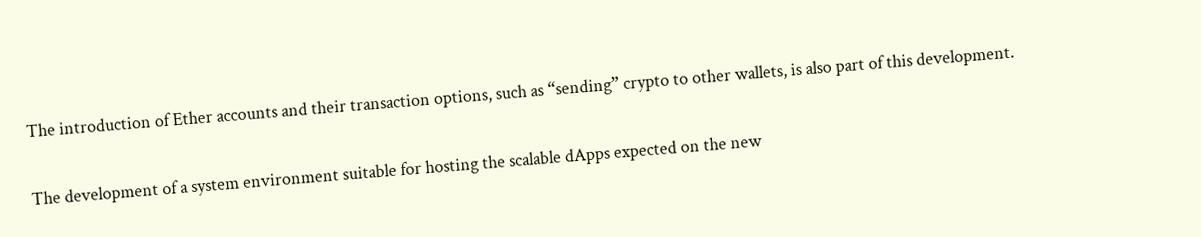The introduction of Ether accounts and their transaction options, such as “sending” crypto to other wallets, is also part of this development.

The development of a system environment suitable for hosting the scalable dApps expected on the new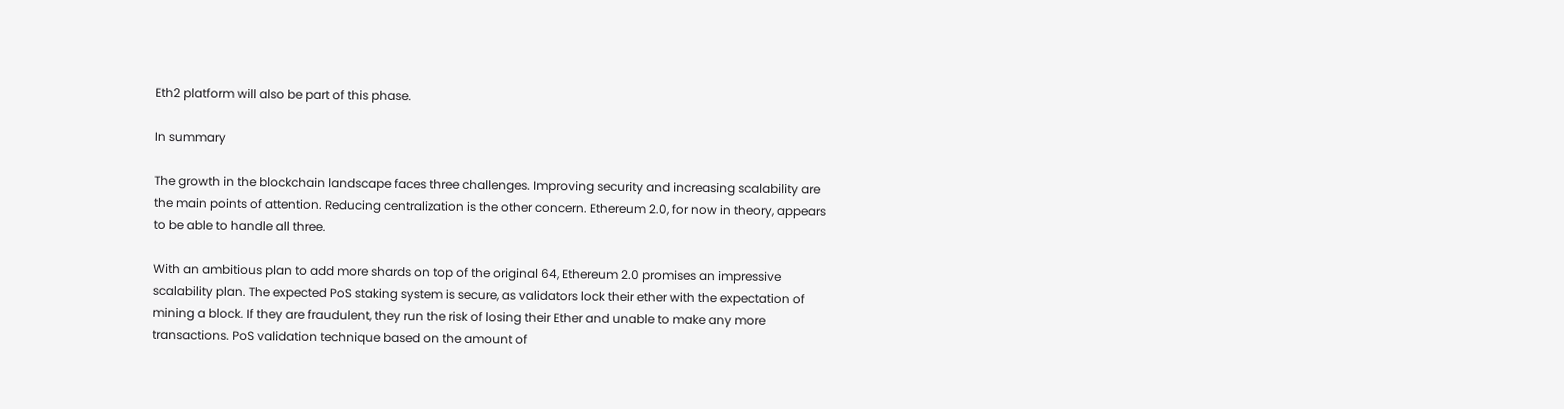Eth2 platform will also be part of this phase.

In summary

The growth in the blockchain landscape faces three challenges. Improving security and increasing scalability are the main points of attention. Reducing centralization is the other concern. Ethereum 2.0, for now in theory, appears to be able to handle all three.

With an ambitious plan to add more shards on top of the original 64, Ethereum 2.0 promises an impressive scalability plan. The expected PoS staking system is secure, as validators lock their ether with the expectation of mining a block. If they are fraudulent, they run the risk of losing their Ether and unable to make any more transactions. PoS validation technique based on the amount of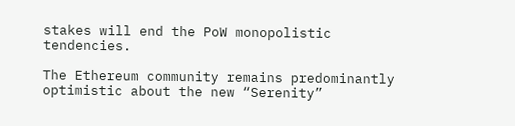stakes will end the PoW monopolistic tendencies.

The Ethereum community remains predominantly optimistic about the new “Serenity”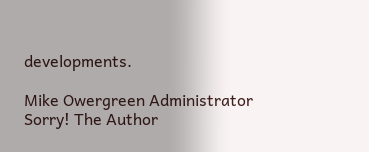developments.

Mike Owergreen Administrator
Sorry! The Author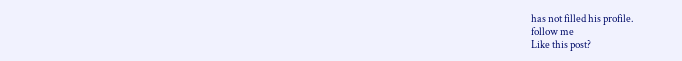has not filled his profile.
follow me
Like this post?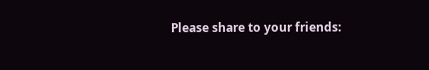Please share to your friends: